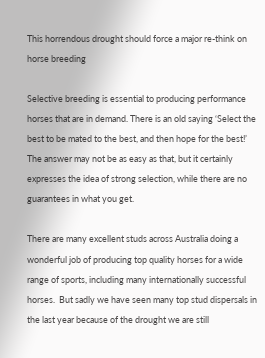This horrendous drought should force a major re-think on horse breeding

Selective breeding is essential to producing performance horses that are in demand. There is an old saying ‘Select the best to be mated to the best, and then hope for the best!’ The answer may not be as easy as that, but it certainly expresses the idea of strong selection, while there are no guarantees in what you get.

There are many excellent studs across Australia doing a wonderful job of producing top quality horses for a wide range of sports, including many internationally successful horses.  But sadly we have seen many top stud dispersals in the last year because of the drought we are still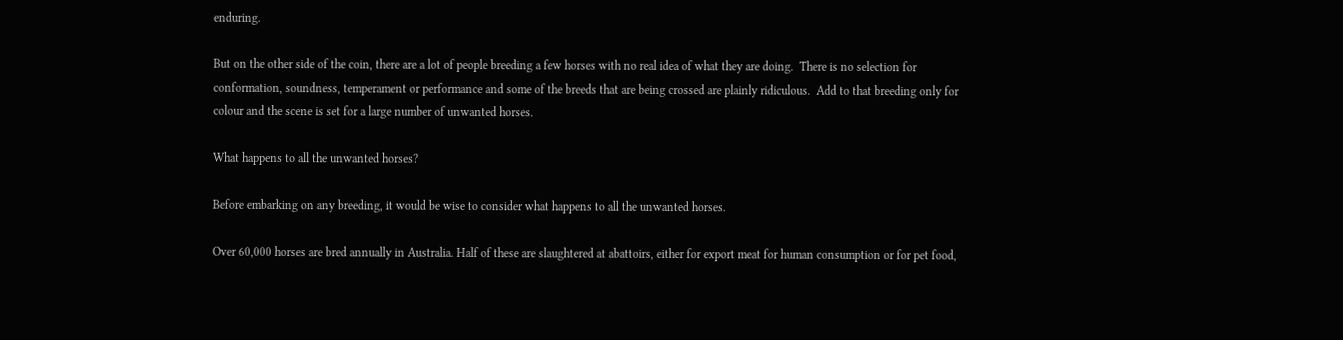enduring.

But on the other side of the coin, there are a lot of people breeding a few horses with no real idea of what they are doing.  There is no selection for conformation, soundness, temperament or performance and some of the breeds that are being crossed are plainly ridiculous.  Add to that breeding only for colour and the scene is set for a large number of unwanted horses.

What happens to all the unwanted horses?

Before embarking on any breeding, it would be wise to consider what happens to all the unwanted horses.

Over 60,000 horses are bred annually in Australia. Half of these are slaughtered at abattoirs, either for export meat for human consumption or for pet food,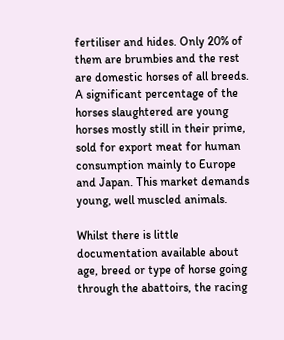fertiliser and hides. Only 20% of them are brumbies and the rest are domestic horses of all breeds.  A significant percentage of the horses slaughtered are young horses mostly still in their prime, sold for export meat for human consumption mainly to Europe and Japan. This market demands young, well muscled animals.

Whilst there is little documentation available about age, breed or type of horse going through the abattoirs, the racing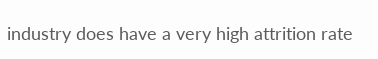industry does have a very high attrition rate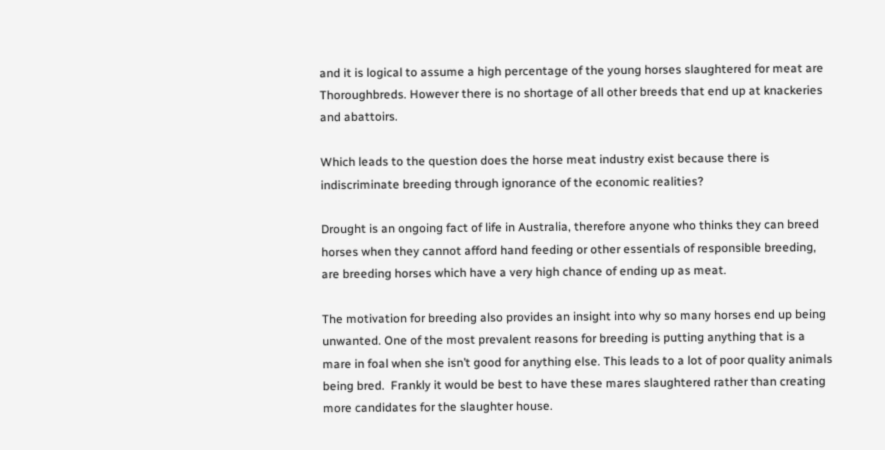and it is logical to assume a high percentage of the young horses slaughtered for meat are Thoroughbreds. However there is no shortage of all other breeds that end up at knackeries and abattoirs.

Which leads to the question does the horse meat industry exist because there is indiscriminate breeding through ignorance of the economic realities?

Drought is an ongoing fact of life in Australia, therefore anyone who thinks they can breed horses when they cannot afford hand feeding or other essentials of responsible breeding, are breeding horses which have a very high chance of ending up as meat.

The motivation for breeding also provides an insight into why so many horses end up being unwanted. One of the most prevalent reasons for breeding is putting anything that is a mare in foal when she isn’t good for anything else. This leads to a lot of poor quality animals being bred.  Frankly it would be best to have these mares slaughtered rather than creating more candidates for the slaughter house.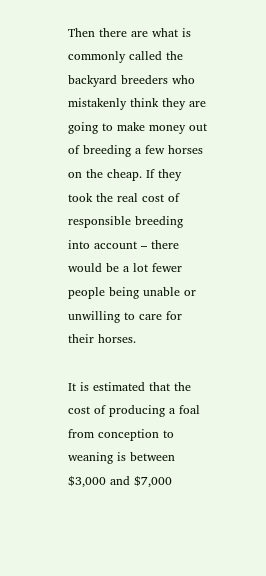Then there are what is commonly called the backyard breeders who mistakenly think they are going to make money out of breeding a few horses on the cheap. If they took the real cost of responsible breeding into account – there would be a lot fewer people being unable or unwilling to care for their horses.

It is estimated that the cost of producing a foal from conception to weaning is between $3,000 and $7,000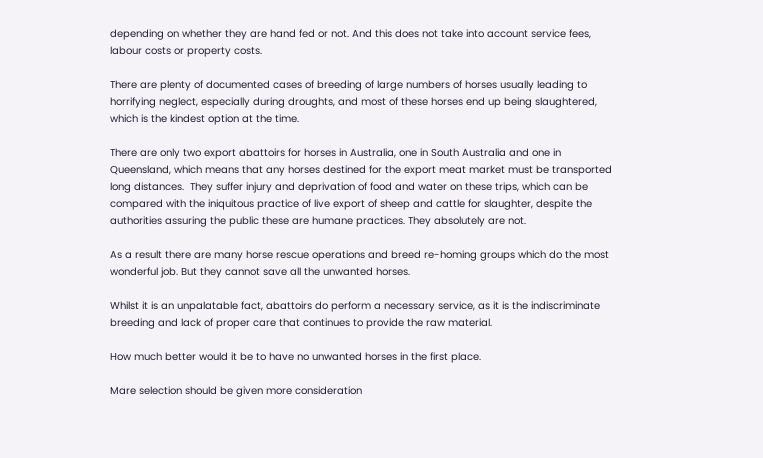depending on whether they are hand fed or not. And this does not take into account service fees, labour costs or property costs.

There are plenty of documented cases of breeding of large numbers of horses usually leading to horrifying neglect, especially during droughts, and most of these horses end up being slaughtered, which is the kindest option at the time.

There are only two export abattoirs for horses in Australia, one in South Australia and one in Queensland, which means that any horses destined for the export meat market must be transported long distances.  They suffer injury and deprivation of food and water on these trips, which can be compared with the iniquitous practice of live export of sheep and cattle for slaughter, despite the authorities assuring the public these are humane practices. They absolutely are not.

As a result there are many horse rescue operations and breed re-homing groups which do the most wonderful job. But they cannot save all the unwanted horses.

Whilst it is an unpalatable fact, abattoirs do perform a necessary service, as it is the indiscriminate breeding and lack of proper care that continues to provide the raw material.

How much better would it be to have no unwanted horses in the first place.

Mare selection should be given more consideration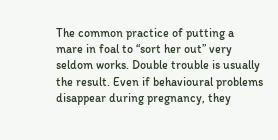The common practice of putting a mare in foal to “sort her out” very seldom works. Double trouble is usually the result. Even if behavioural problems disappear during pregnancy, they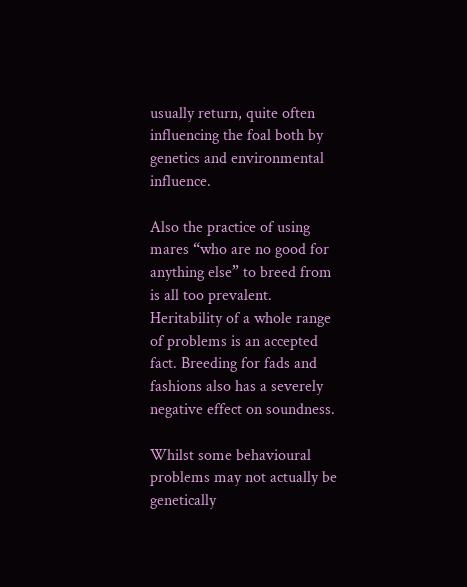usually return, quite often influencing the foal both by genetics and environmental influence.

Also the practice of using mares “who are no good for anything else” to breed from is all too prevalent. Heritability of a whole range of problems is an accepted fact. Breeding for fads and fashions also has a severely negative effect on soundness.

Whilst some behavioural problems may not actually be genetically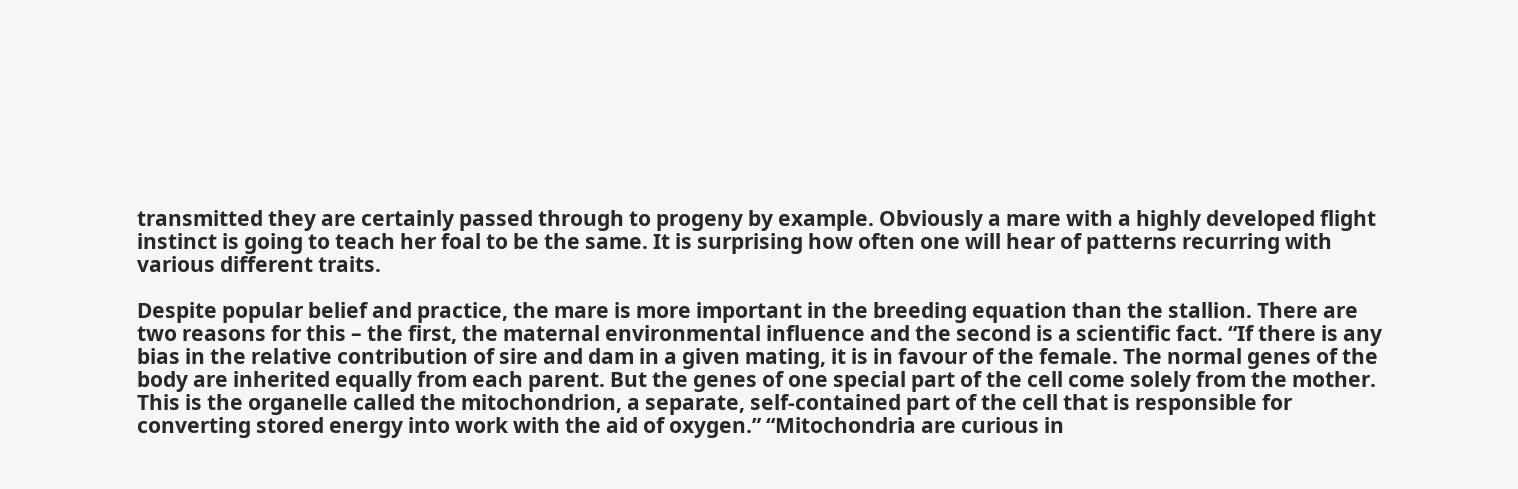transmitted they are certainly passed through to progeny by example. Obviously a mare with a highly developed flight instinct is going to teach her foal to be the same. It is surprising how often one will hear of patterns recurring with various different traits.

Despite popular belief and practice, the mare is more important in the breeding equation than the stallion. There are two reasons for this – the first, the maternal environmental influence and the second is a scientific fact. “If there is any bias in the relative contribution of sire and dam in a given mating, it is in favour of the female. The normal genes of the body are inherited equally from each parent. But the genes of one special part of the cell come solely from the mother. This is the organelle called the mitochondrion, a separate, self-contained part of the cell that is responsible for converting stored energy into work with the aid of oxygen.” “Mitochondria are curious in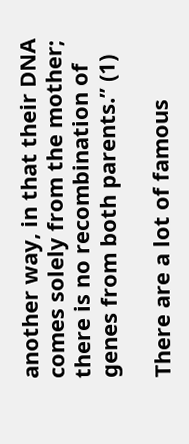another way, in that their DNA comes solely from the mother; there is no recombination of genes from both parents.” (1)

There are a lot of famous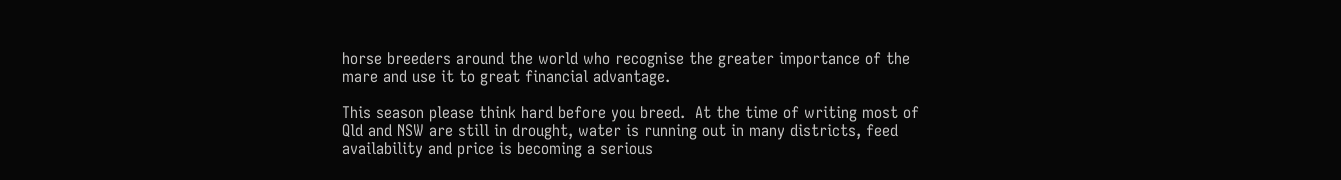horse breeders around the world who recognise the greater importance of the mare and use it to great financial advantage.

This season please think hard before you breed.  At the time of writing most of Qld and NSW are still in drought, water is running out in many districts, feed availability and price is becoming a serious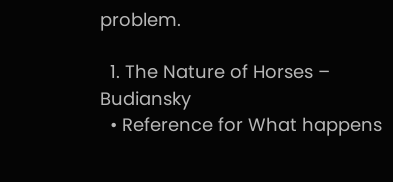problem.

  1. The Nature of Horses – Budiansky
  • Reference for What happens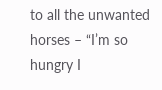to all the unwanted horses – “I’m so hungry I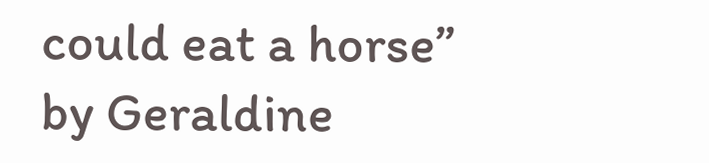could eat a horse” by Geraldine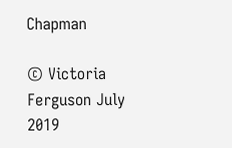Chapman

© Victoria Ferguson July 2019